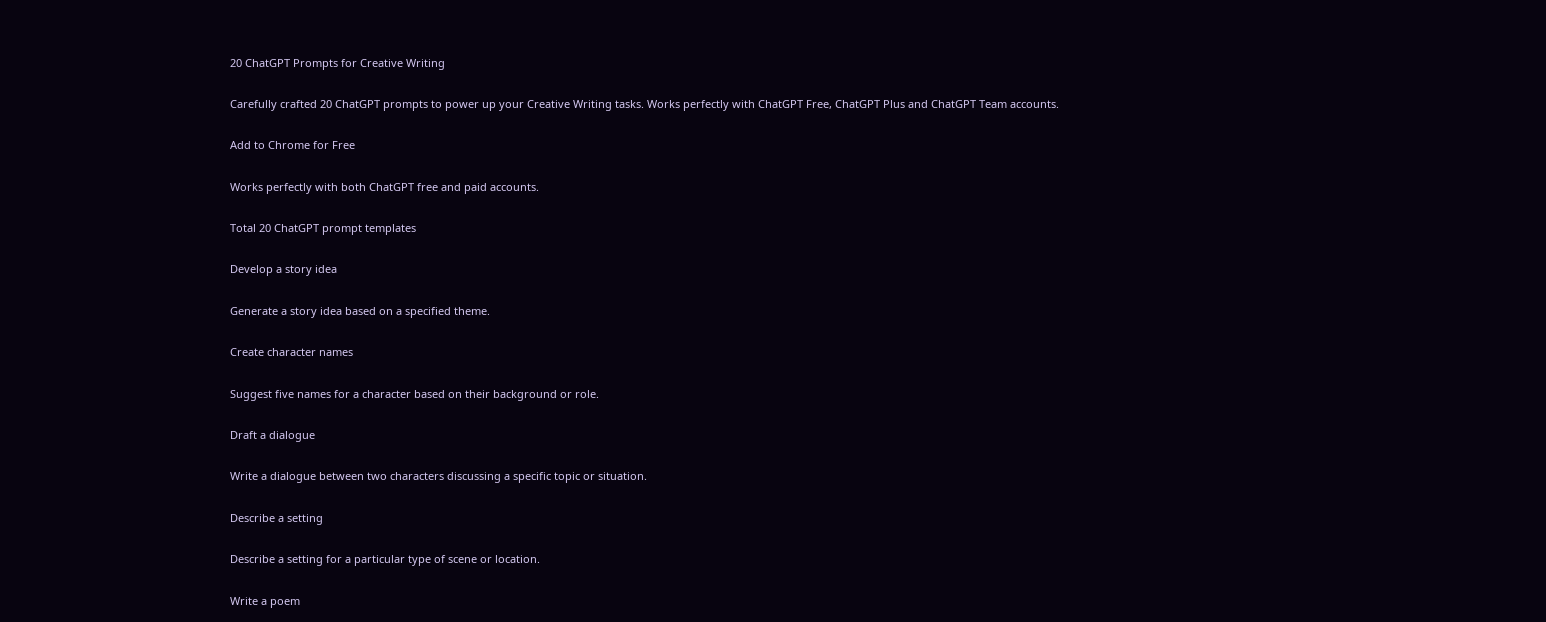20 ChatGPT Prompts for Creative Writing

Carefully crafted 20 ChatGPT prompts to power up your Creative Writing tasks. Works perfectly with ChatGPT Free, ChatGPT Plus and ChatGPT Team accounts.

Add to Chrome for Free

Works perfectly with both ChatGPT free and paid accounts.

Total 20 ChatGPT prompt templates

Develop a story idea

Generate a story idea based on a specified theme.

Create character names

Suggest five names for a character based on their background or role.

Draft a dialogue

Write a dialogue between two characters discussing a specific topic or situation.

Describe a setting

Describe a setting for a particular type of scene or location.

Write a poem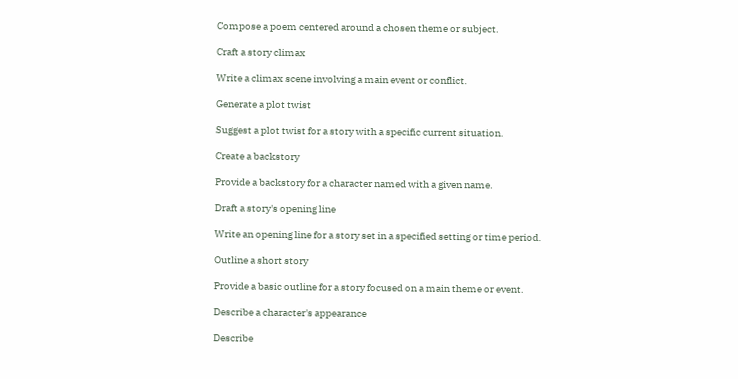Compose a poem centered around a chosen theme or subject.

Craft a story climax

Write a climax scene involving a main event or conflict.

Generate a plot twist

Suggest a plot twist for a story with a specific current situation.

Create a backstory

Provide a backstory for a character named with a given name.

Draft a story's opening line

Write an opening line for a story set in a specified setting or time period.

Outline a short story

Provide a basic outline for a story focused on a main theme or event.

Describe a character's appearance

Describe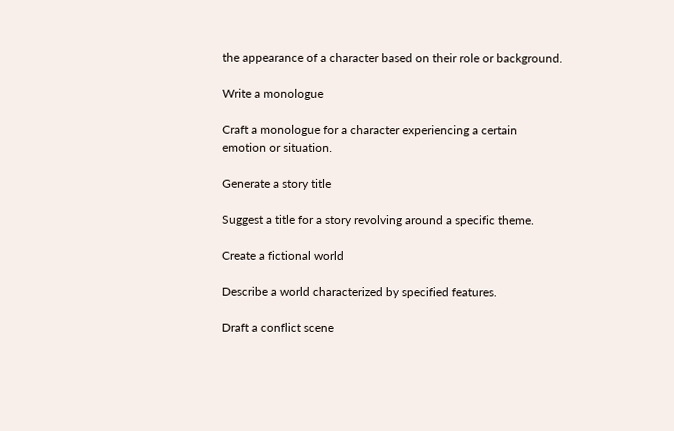the appearance of a character based on their role or background.

Write a monologue

Craft a monologue for a character experiencing a certain emotion or situation.

Generate a story title

Suggest a title for a story revolving around a specific theme.

Create a fictional world

Describe a world characterized by specified features.

Draft a conflict scene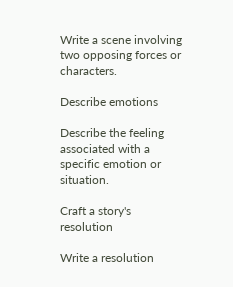Write a scene involving two opposing forces or characters.

Describe emotions

Describe the feeling associated with a specific emotion or situation.

Craft a story's resolution

Write a resolution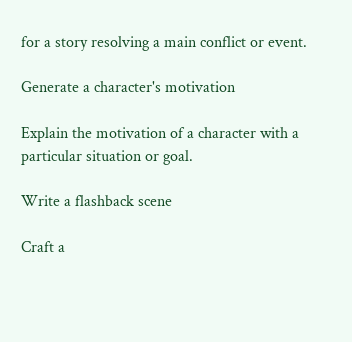for a story resolving a main conflict or event.

Generate a character's motivation

Explain the motivation of a character with a particular situation or goal.

Write a flashback scene

Craft a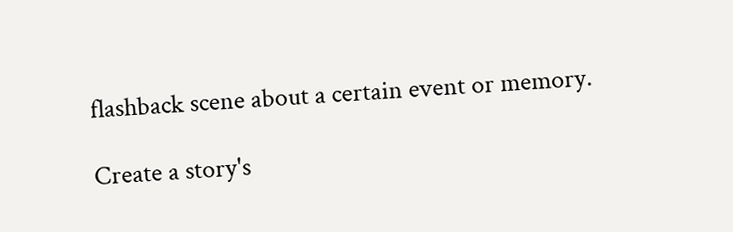flashback scene about a certain event or memory.

Create a story's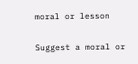moral or lesson

Suggest a moral or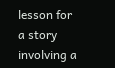lesson for a story involving a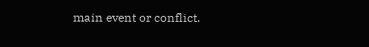main event or conflict.